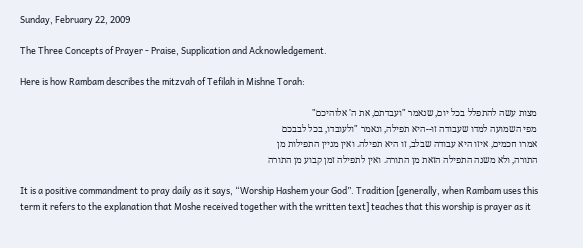Sunday, February 22, 2009

The Three Concepts of Prayer - Praise, Supplication and Acknowledgement.

Here is how Rambam describes the mitzvah of Tefilah in Mishne Torah:

מצות עשה להתפלל בכל יום, שנאמר "ועבדתם, את ה' אלוהיכם"
מפי השמועה למדו שעבודה זו--היא תפילה, ונאמר "ולעובדו, בכל לבבכם
אמרו חכמים, איזו היא עבודה שבלב, זו היא תפילה. ואין מניין התפילות מן
התורה, ולא משנה התפילה הזאת מן התורה. ואין לתפילה זמן קבוע מן התורה

It is a positive commandment to pray daily as it says, “Worship Hashem your God”. Tradition [generally, when Rambam uses this term it refers to the explanation that Moshe received together with the written text] teaches that this worship is prayer as it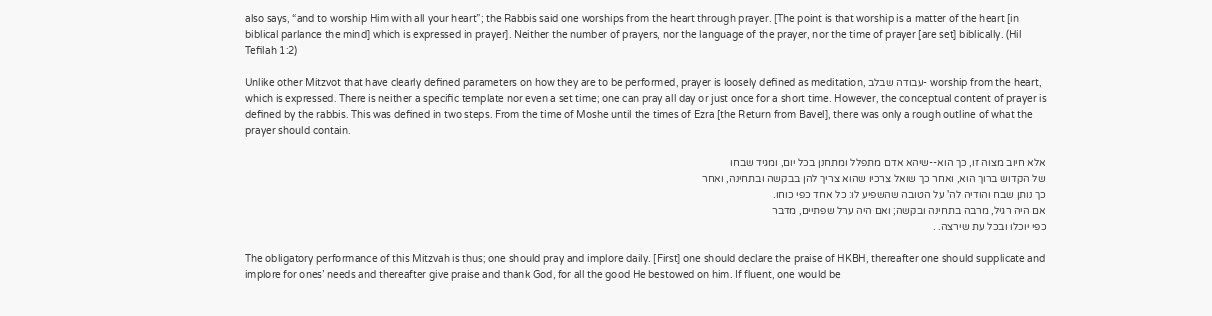also says, “and to worship Him with all your heart”; the Rabbis said one worships from the heart through prayer. [The point is that worship is a matter of the heart [in biblical parlance the mind] which is expressed in prayer]. Neither the number of prayers, nor the language of the prayer, nor the time of prayer [are set] biblically. (Hil Tefilah 1:2)

Unlike other Mitzvot that have clearly defined parameters on how they are to be performed, prayer is loosely defined as meditation, עבודה שבלב- worship from the heart, which is expressed. There is neither a specific template nor even a set time; one can pray all day or just once for a short time. However, the conceptual content of prayer is defined by the rabbis. This was defined in two steps. From the time of Moshe until the times of Ezra [the Return from Bavel], there was only a rough outline of what the prayer should contain.

אלא חיוב מצוה זו, כך הוא--שיהא אדם מתפלל ומתחנן בכל יום, ומגיד שבחו
של הקדוש ברוך הוא, ואחר כך שואל צרכיו שהוא צריך להן בבקשה ובתחינה, ואחר
כך נותן שבח והודיה לה' על הטובה שהשפיע לו: כל אחד כפי כוחו.
אם היה רגיל, מרבה בתחינה ובקשה; ואם היה ערל שפתיים, מדבר
כפי יוכלו ובכל עת שירצה. .

The obligatory performance of this Mitzvah is thus; one should pray and implore daily. [First] one should declare the praise of HKBH, thereafter one should supplicate and implore for ones’ needs and thereafter give praise and thank God, for all the good He bestowed on him. If fluent, one would be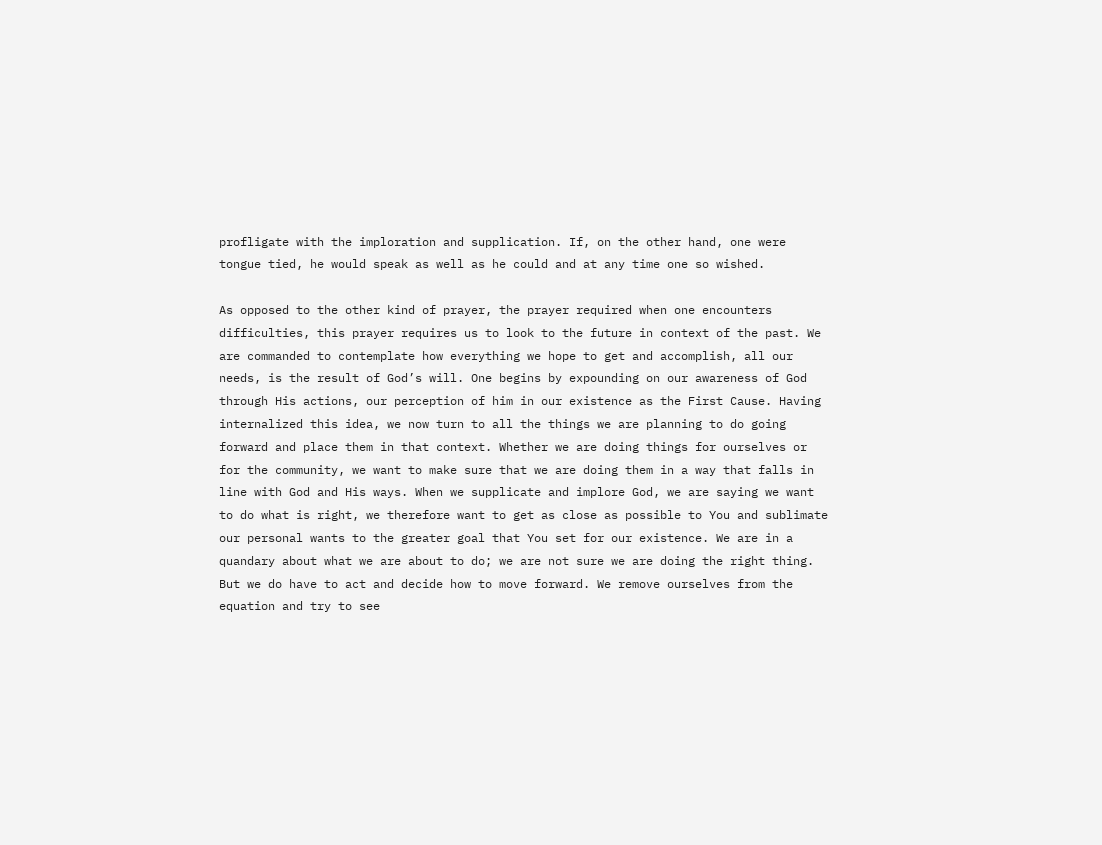profligate with the imploration and supplication. If, on the other hand, one were tongue tied, he would speak as well as he could and at any time one so wished.

As opposed to the other kind of prayer, the prayer required when one encounters difficulties, this prayer requires us to look to the future in context of the past. We are commanded to contemplate how everything we hope to get and accomplish, all our needs, is the result of God’s will. One begins by expounding on our awareness of God through His actions, our perception of him in our existence as the First Cause. Having internalized this idea, we now turn to all the things we are planning to do going forward and place them in that context. Whether we are doing things for ourselves or for the community, we want to make sure that we are doing them in a way that falls in line with God and His ways. When we supplicate and implore God, we are saying we want to do what is right, we therefore want to get as close as possible to You and sublimate our personal wants to the greater goal that You set for our existence. We are in a quandary about what we are about to do; we are not sure we are doing the right thing. But we do have to act and decide how to move forward. We remove ourselves from the equation and try to see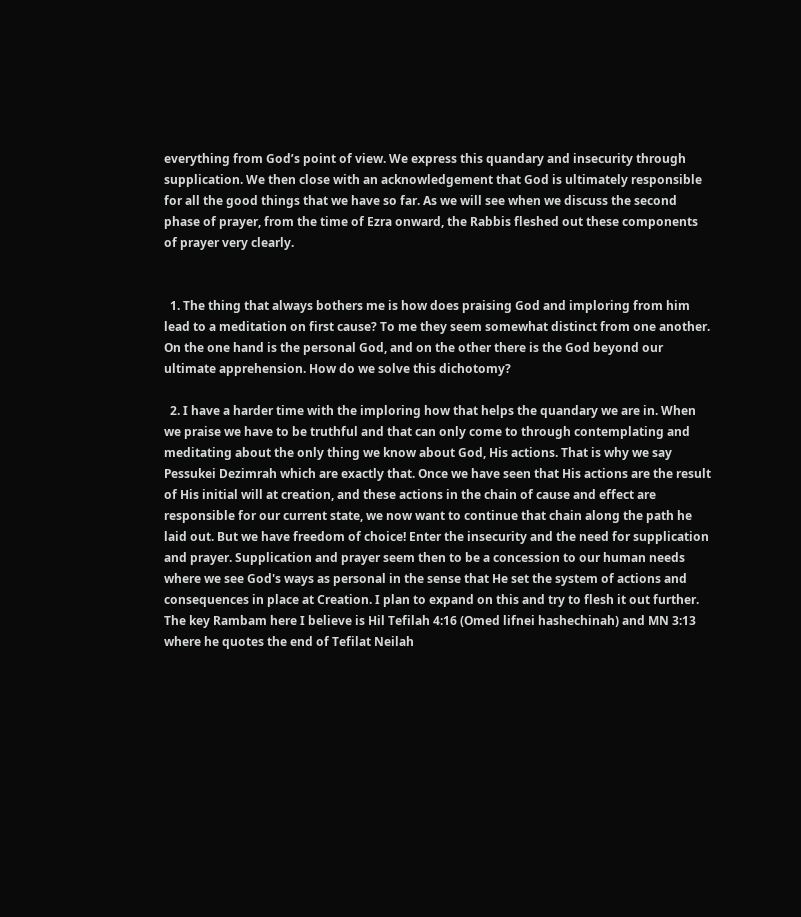everything from God’s point of view. We express this quandary and insecurity through supplication. We then close with an acknowledgement that God is ultimately responsible for all the good things that we have so far. As we will see when we discuss the second phase of prayer, from the time of Ezra onward, the Rabbis fleshed out these components of prayer very clearly.


  1. The thing that always bothers me is how does praising God and imploring from him lead to a meditation on first cause? To me they seem somewhat distinct from one another. On the one hand is the personal God, and on the other there is the God beyond our ultimate apprehension. How do we solve this dichotomy?

  2. I have a harder time with the imploring how that helps the quandary we are in. When we praise we have to be truthful and that can only come to through contemplating and meditating about the only thing we know about God, His actions. That is why we say Pessukei Dezimrah which are exactly that. Once we have seen that His actions are the result of His initial will at creation, and these actions in the chain of cause and effect are responsible for our current state, we now want to continue that chain along the path he laid out. But we have freedom of choice! Enter the insecurity and the need for supplication and prayer. Supplication and prayer seem then to be a concession to our human needs where we see God's ways as personal in the sense that He set the system of actions and consequences in place at Creation. I plan to expand on this and try to flesh it out further. The key Rambam here I believe is Hil Tefilah 4:16 (Omed lifnei hashechinah) and MN 3:13 where he quotes the end of Tefilat Neilah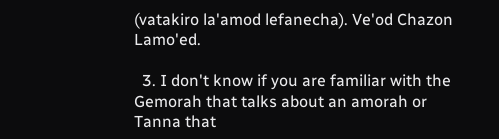(vatakiro la'amod lefanecha). Ve'od Chazon Lamo'ed.

  3. I don't know if you are familiar with the Gemorah that talks about an amorah or Tanna that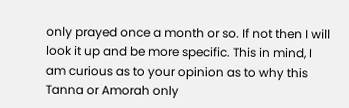only prayed once a month or so. If not then I will look it up and be more specific. This in mind, I am curious as to your opinion as to why this Tanna or Amorah only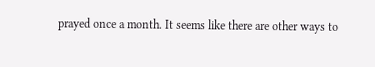prayed once a month. It seems like there are other ways to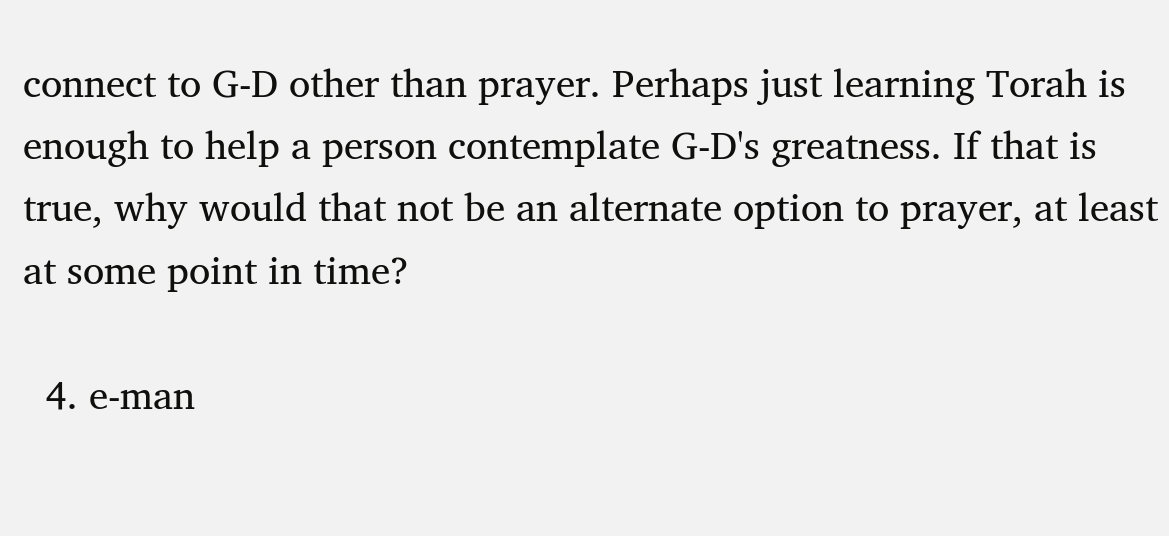connect to G-D other than prayer. Perhaps just learning Torah is enough to help a person contemplate G-D's greatness. If that is true, why would that not be an alternate option to prayer, at least at some point in time?

  4. e-man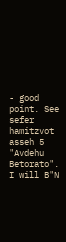- good point. See sefer hamitzvot asseh 5 "Avdehu Betorato". I will B"N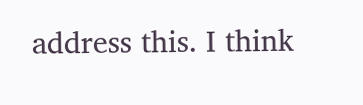address this. I think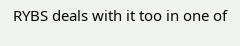RYBS deals with it too in one of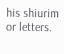his shiurim or letters.